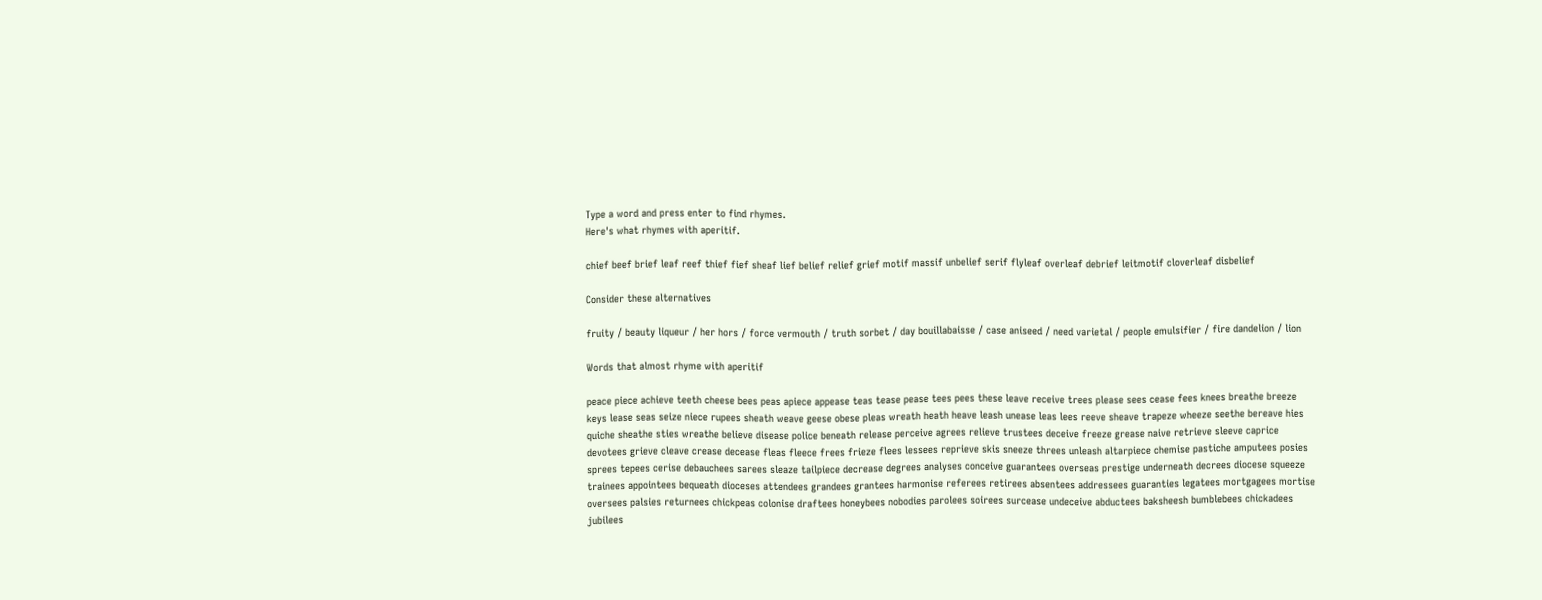Type a word and press enter to find rhymes.
Here's what rhymes with aperitif.

chief beef brief leaf reef thief fief sheaf lief belief relief grief motif massif unbelief serif flyleaf overleaf debrief leitmotif cloverleaf disbelief

Consider these alternatives

fruity / beauty liqueur / her hors / force vermouth / truth sorbet / day bouillabaisse / case aniseed / need varietal / people emulsifier / fire dandelion / lion

Words that almost rhyme with aperitif

peace piece achieve teeth cheese bees peas apiece appease teas tease pease tees pees these leave receive trees please sees cease fees knees breathe breeze keys lease seas seize niece rupees sheath weave geese obese pleas wreath heath heave leash unease leas lees reeve sheave trapeze wheeze seethe bereave hies quiche sheathe sties wreathe believe disease police beneath release perceive agrees relieve trustees deceive freeze grease naive retrieve sleeve caprice devotees grieve cleave crease decease fleas fleece frees frieze flees lessees reprieve skis sneeze threes unleash altarpiece chemise pastiche amputees posies sprees tepees cerise debauchees sarees sleaze tailpiece decrease degrees analyses conceive guarantees overseas prestige underneath decrees diocese squeeze trainees appointees bequeath dioceses attendees grandees grantees harmonise referees retirees absentees addressees guaranties legatees mortgagees mortise oversees palsies returnees chickpeas colonise draftees honeybees nobodies parolees soirees surcease undeceive abductees baksheesh bumblebees chickadees jubilees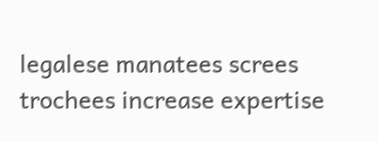legalese manatees screes trochees increase expertise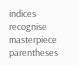indices recognise masterpiece parentheses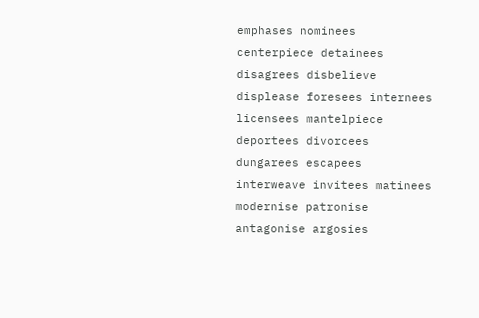emphases nominees centerpiece detainees disagrees disbelieve displease foresees internees licensees mantelpiece deportees divorcees dungarees escapees interweave invitees matinees modernise patronise antagonise argosies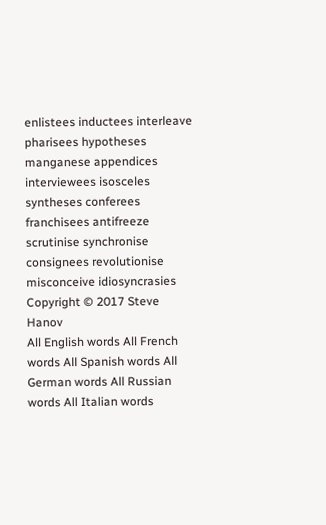enlistees inductees interleave pharisees hypotheses manganese appendices interviewees isosceles syntheses conferees franchisees antifreeze scrutinise synchronise consignees revolutionise misconceive idiosyncrasies
Copyright © 2017 Steve Hanov
All English words All French words All Spanish words All German words All Russian words All Italian words